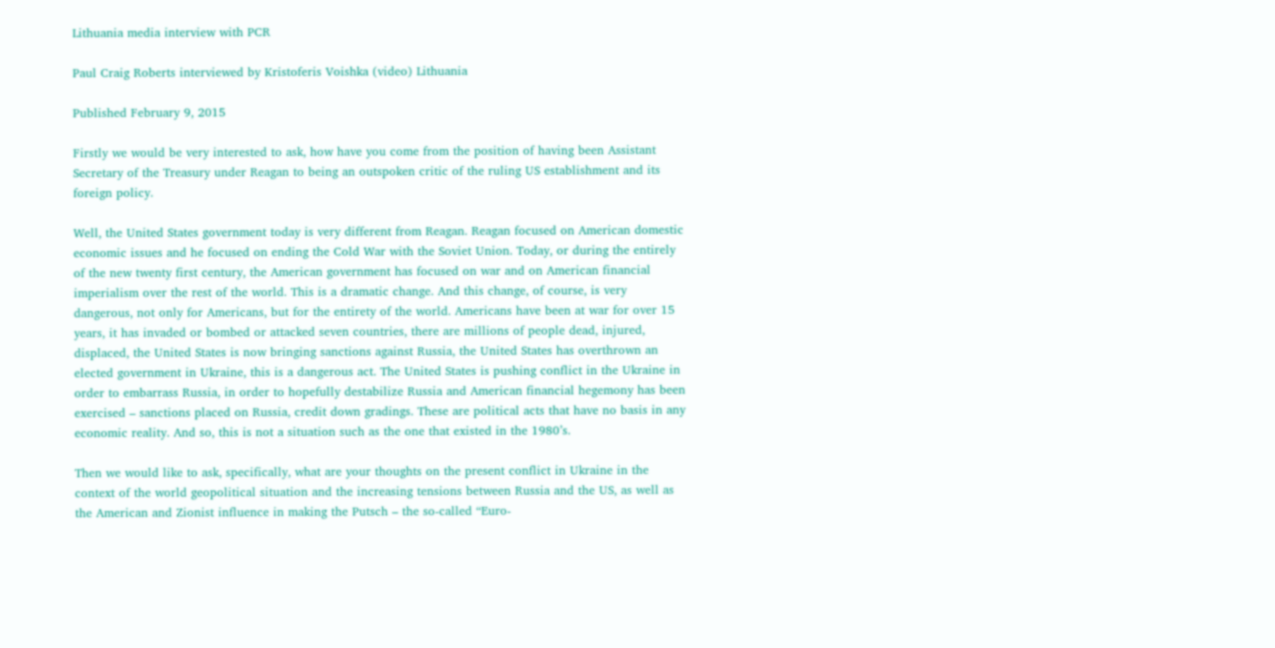Lithuania media interview with PCR

Paul Craig Roberts interviewed by Kristoferis Voishka (video) Lithuania

Published February 9, 2015

Firstly we would be very interested to ask, how have you come from the position of having been Assistant Secretary of the Treasury under Reagan to being an outspoken critic of the ruling US establishment and its foreign policy.

Well, the United States government today is very different from Reagan. Reagan focused on American domestic economic issues and he focused on ending the Cold War with the Soviet Union. Today, or during the entirely of the new twenty first century, the American government has focused on war and on American financial imperialism over the rest of the world. This is a dramatic change. And this change, of course, is very dangerous, not only for Americans, but for the entirety of the world. Americans have been at war for over 15 years, it has invaded or bombed or attacked seven countries, there are millions of people dead, injured, displaced, the United States is now bringing sanctions against Russia, the United States has overthrown an elected government in Ukraine, this is a dangerous act. The United States is pushing conflict in the Ukraine in order to embarrass Russia, in order to hopefully destabilize Russia and American financial hegemony has been exercised – sanctions placed on Russia, credit down gradings. These are political acts that have no basis in any economic reality. And so, this is not a situation such as the one that existed in the 1980’s.

Then we would like to ask, specifically, what are your thoughts on the present conflict in Ukraine in the context of the world geopolitical situation and the increasing tensions between Russia and the US, as well as the American and Zionist influence in making the Putsch – the so-called “Euro-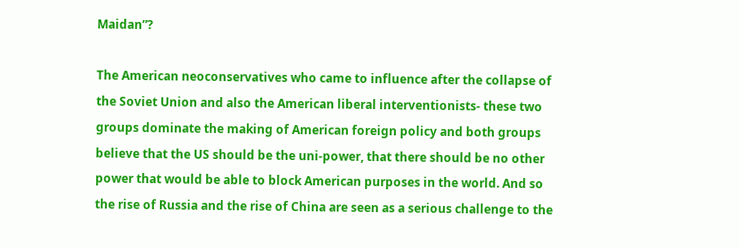Maidan”?

The American neoconservatives who came to influence after the collapse of the Soviet Union and also the American liberal interventionists- these two groups dominate the making of American foreign policy and both groups believe that the US should be the uni-power, that there should be no other power that would be able to block American purposes in the world. And so the rise of Russia and the rise of China are seen as a serious challenge to the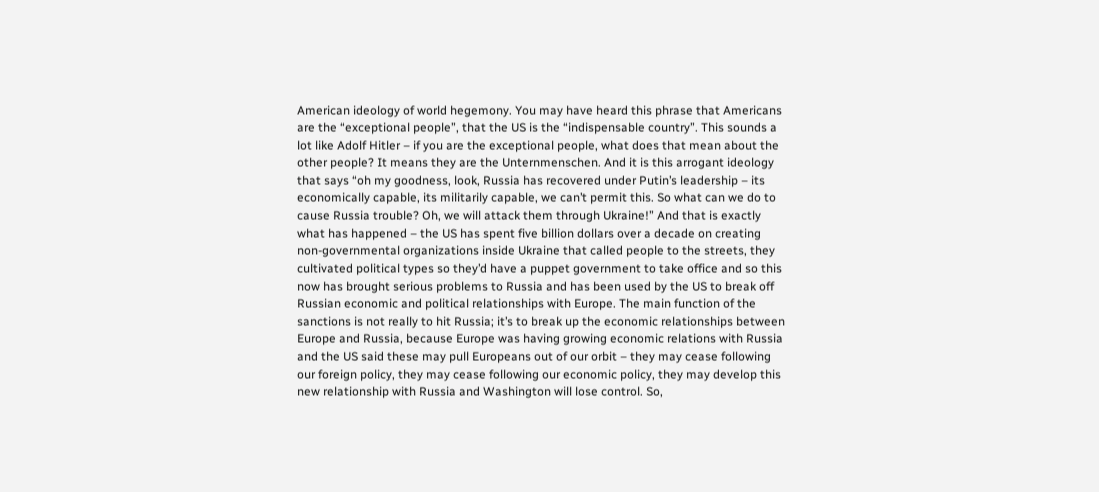American ideology of world hegemony. You may have heard this phrase that Americans are the “exceptional people”, that the US is the “indispensable country”. This sounds a lot like Adolf Hitler – if you are the exceptional people, what does that mean about the other people? It means they are the Unternmenschen. And it is this arrogant ideology that says “oh my goodness, look, Russia has recovered under Putin’s leadership – its economically capable, its militarily capable, we can’t permit this. So what can we do to cause Russia trouble? Oh, we will attack them through Ukraine!” And that is exactly what has happened – the US has spent five billion dollars over a decade on creating non-governmental organizations inside Ukraine that called people to the streets, they cultivated political types so they’d have a puppet government to take office and so this now has brought serious problems to Russia and has been used by the US to break off Russian economic and political relationships with Europe. The main function of the sanctions is not really to hit Russia; it’s to break up the economic relationships between Europe and Russia, because Europe was having growing economic relations with Russia and the US said these may pull Europeans out of our orbit – they may cease following our foreign policy, they may cease following our economic policy, they may develop this new relationship with Russia and Washington will lose control. So,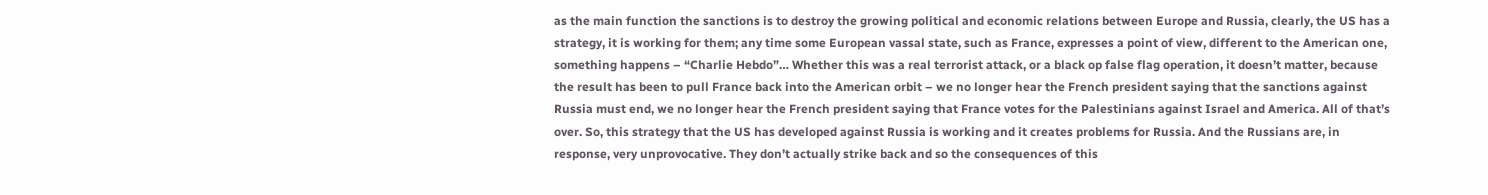as the main function the sanctions is to destroy the growing political and economic relations between Europe and Russia, clearly, the US has a strategy, it is working for them; any time some European vassal state, such as France, expresses a point of view, different to the American one, something happens – “Charlie Hebdo”… Whether this was a real terrorist attack, or a black op false flag operation, it doesn’t matter, because the result has been to pull France back into the American orbit – we no longer hear the French president saying that the sanctions against Russia must end, we no longer hear the French president saying that France votes for the Palestinians against Israel and America. All of that’s over. So, this strategy that the US has developed against Russia is working and it creates problems for Russia. And the Russians are, in response, very unprovocative. They don’t actually strike back and so the consequences of this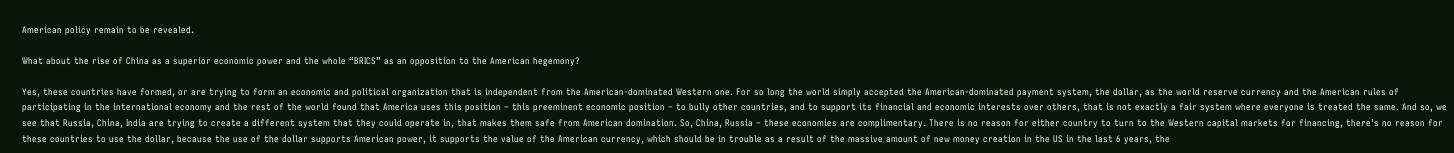American policy remain to be revealed.

What about the rise of China as a superior economic power and the whole “BRICS” as an opposition to the American hegemony?

Yes, these countries have formed, or are trying to form an economic and political organization that is independent from the American-dominated Western one. For so long the world simply accepted the American-dominated payment system, the dollar, as the world reserve currency and the American rules of participating in the international economy and the rest of the world found that America uses this position – this preeminent economic position – to bully other countries, and to support its financial and economic interests over others, that is not exactly a fair system where everyone is treated the same. And so, we see that Russia, China, India are trying to create a different system that they could operate in, that makes them safe from American domination. So, China, Russia – these economies are complimentary. There is no reason for either country to turn to the Western capital markets for financing, there’s no reason for these countries to use the dollar, because the use of the dollar supports American power, it supports the value of the American currency, which should be in trouble as a result of the massive amount of new money creation in the US in the last 6 years, the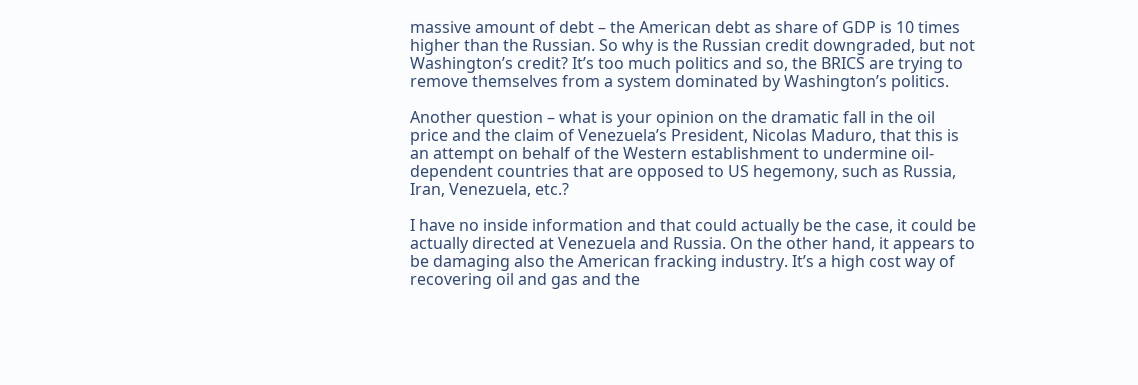massive amount of debt – the American debt as share of GDP is 10 times higher than the Russian. So why is the Russian credit downgraded, but not Washington’s credit? It’s too much politics and so, the BRICS are trying to remove themselves from a system dominated by Washington’s politics.

Another question – what is your opinion on the dramatic fall in the oil price and the claim of Venezuela’s President, Nicolas Maduro, that this is an attempt on behalf of the Western establishment to undermine oil-dependent countries that are opposed to US hegemony, such as Russia, Iran, Venezuela, etc.?

I have no inside information and that could actually be the case, it could be actually directed at Venezuela and Russia. On the other hand, it appears to be damaging also the American fracking industry. It’s a high cost way of recovering oil and gas and the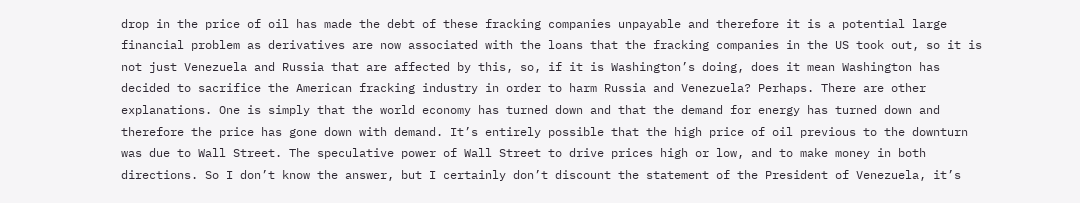drop in the price of oil has made the debt of these fracking companies unpayable and therefore it is a potential large financial problem as derivatives are now associated with the loans that the fracking companies in the US took out, so it is not just Venezuela and Russia that are affected by this, so, if it is Washington’s doing, does it mean Washington has decided to sacrifice the American fracking industry in order to harm Russia and Venezuela? Perhaps. There are other explanations. One is simply that the world economy has turned down and that the demand for energy has turned down and therefore the price has gone down with demand. It’s entirely possible that the high price of oil previous to the downturn was due to Wall Street. The speculative power of Wall Street to drive prices high or low, and to make money in both directions. So I don’t know the answer, but I certainly don’t discount the statement of the President of Venezuela, it’s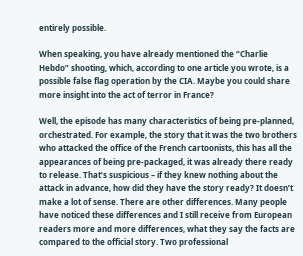entirely possible.

When speaking, you have already mentioned the “Charlie Hebdo” shooting, which, according to one article you wrote, is a possible false flag operation by the CIA. Maybe you could share more insight into the act of terror in France?

Well, the episode has many characteristics of being pre-planned, orchestrated. For example, the story that it was the two brothers who attacked the office of the French cartoonists, this has all the appearances of being pre-packaged, it was already there ready to release. That’s suspicious – if they knew nothing about the attack in advance, how did they have the story ready? It doesn’t make a lot of sense. There are other differences. Many people have noticed these differences and I still receive from European readers more and more differences, what they say the facts are compared to the official story. Two professional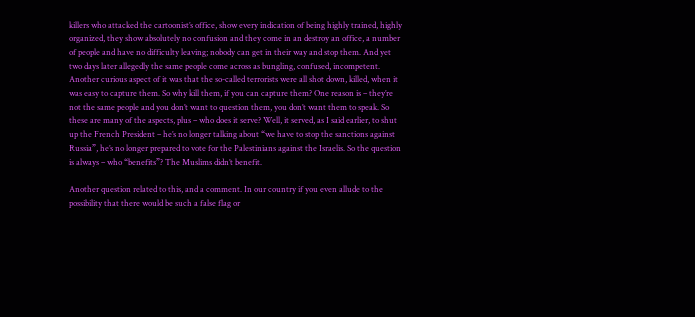killers who attacked the cartoonist’s office, show every indication of being highly trained, highly organized, they show absolutely no confusion and they come in an destroy an office, a number of people and have no difficulty leaving; nobody can get in their way and stop them. And yet two days later allegedly the same people come across as bungling, confused, incompetent. Another curious aspect of it was that the so-called terrorists were all shot down, killed, when it was easy to capture them. So why kill them, if you can capture them? One reason is – they’re not the same people and you don’t want to question them, you don’t want them to speak. So these are many of the aspects, plus – who does it serve? Well, it served, as I said earlier, to shut up the French President – he’s no longer talking about “we have to stop the sanctions against Russia”, he’s no longer prepared to vote for the Palestinians against the Israelis. So the question is always – who “benefits”? The Muslims didn’t benefit.

Another question related to this, and a comment. In our country if you even allude to the possibility that there would be such a false flag or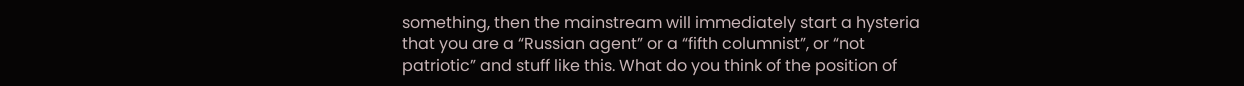something, then the mainstream will immediately start a hysteria that you are a “Russian agent” or a “fifth columnist”, or “not patriotic” and stuff like this. What do you think of the position of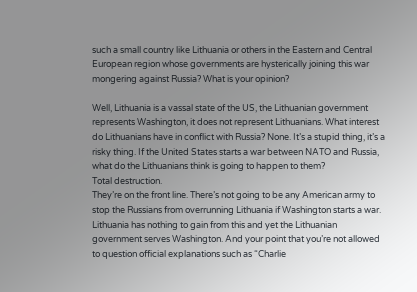such a small country like Lithuania or others in the Eastern and Central European region whose governments are hysterically joining this war mongering against Russia? What is your opinion?

Well, Lithuania is a vassal state of the US, the Lithuanian government represents Washington, it does not represent Lithuanians. What interest do Lithuanians have in conflict with Russia? None. It’s a stupid thing, it’s a risky thing. If the United States starts a war between NATO and Russia, what do the Lithuanians think is going to happen to them?
Total destruction.
They’re on the front line. There’s not going to be any American army to stop the Russians from overrunning Lithuania if Washington starts a war. Lithuania has nothing to gain from this and yet the Lithuanian government serves Washington. And your point that you’re not allowed to question official explanations such as “Charlie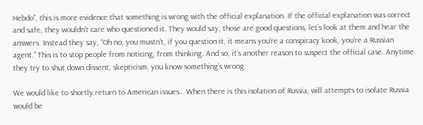Hebdo”, this is more evidence that something is wrong with the official explanation. If the official explanation was correct and safe, they wouldn’t care who questioned it. They would say, those are good questions, let’s look at them and hear the answers. Instead they say, “Oh no, you mustn’t, if you question it, it means you’re a conspiracy kook, you’re a Russian agent.” This is to stop people from noticing, from thinking. And so, it’s another reason to suspect the official case. Anytime they try to shut down dissent, skepticism, you know something’s wrong.

We would like to shortly return to American issues… When there is this isolation of Russia, will attempts to isolate Russia would be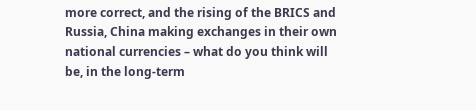more correct, and the rising of the BRICS and Russia, China making exchanges in their own national currencies – what do you think will be, in the long-term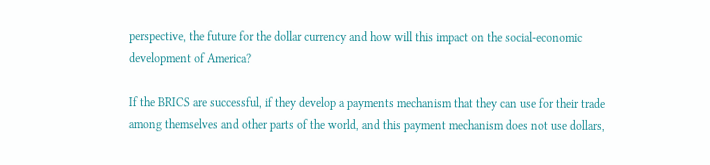perspective, the future for the dollar currency and how will this impact on the social-economic development of America?

If the BRICS are successful, if they develop a payments mechanism that they can use for their trade among themselves and other parts of the world, and this payment mechanism does not use dollars,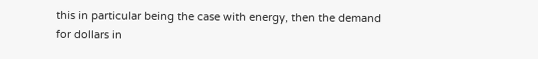this in particular being the case with energy, then the demand for dollars in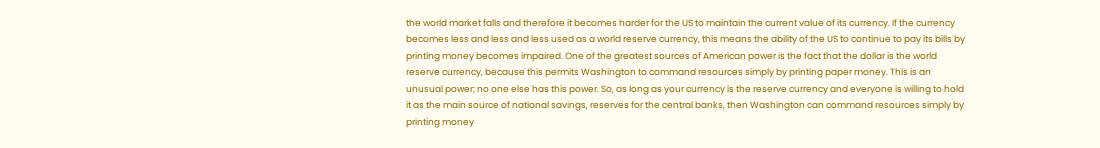the world market falls and therefore it becomes harder for the US to maintain the current value of its currency. If the currency becomes less and less and less used as a world reserve currency, this means the ability of the US to continue to pay its bills by printing money becomes impaired. One of the greatest sources of American power is the fact that the dollar is the world reserve currency, because this permits Washington to command resources simply by printing paper money. This is an unusual power; no one else has this power. So, as long as your currency is the reserve currency and everyone is willing to hold it as the main source of national savings, reserves for the central banks, then Washington can command resources simply by printing money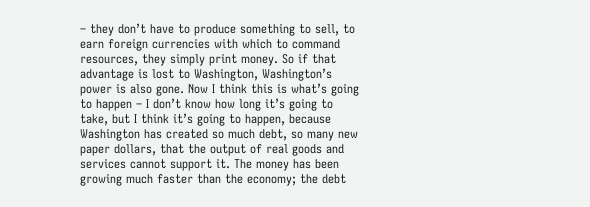– they don’t have to produce something to sell, to earn foreign currencies with which to command resources, they simply print money. So if that advantage is lost to Washington, Washington’s power is also gone. Now I think this is what’s going to happen – I don’t know how long it’s going to take, but I think it’s going to happen, because Washington has created so much debt, so many new paper dollars, that the output of real goods and services cannot support it. The money has been growing much faster than the economy; the debt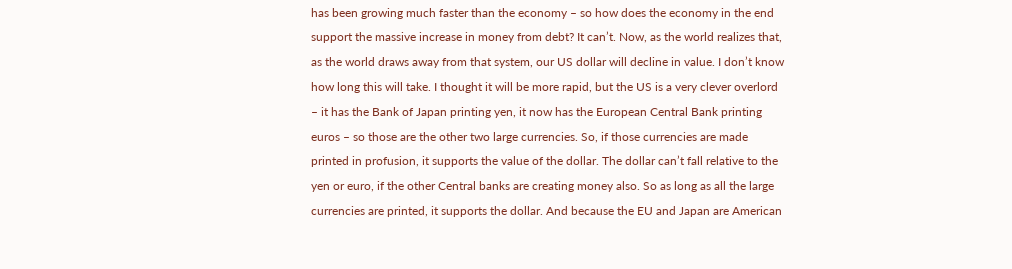has been growing much faster than the economy – so how does the economy in the end support the massive increase in money from debt? It can’t. Now, as the world realizes that, as the world draws away from that system, our US dollar will decline in value. I don’t know how long this will take. I thought it will be more rapid, but the US is a very clever overlord – it has the Bank of Japan printing yen, it now has the European Central Bank printing euros – so those are the other two large currencies. So, if those currencies are made printed in profusion, it supports the value of the dollar. The dollar can’t fall relative to the yen or euro, if the other Central banks are creating money also. So as long as all the large currencies are printed, it supports the dollar. And because the EU and Japan are American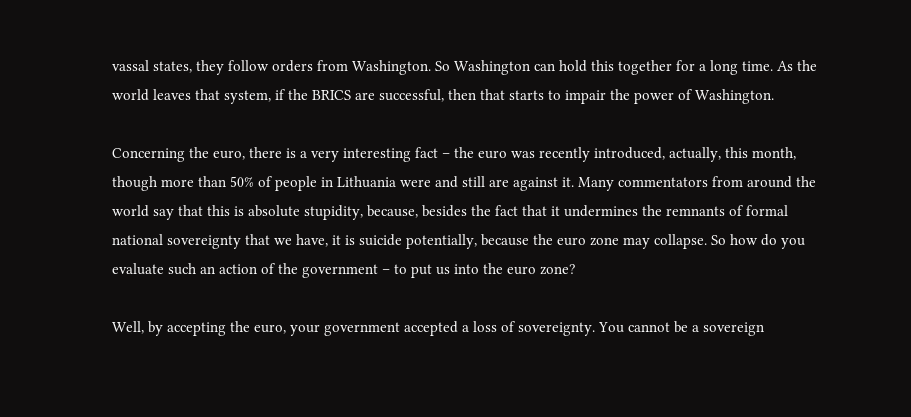vassal states, they follow orders from Washington. So Washington can hold this together for a long time. As the world leaves that system, if the BRICS are successful, then that starts to impair the power of Washington.

Concerning the euro, there is a very interesting fact – the euro was recently introduced, actually, this month, though more than 50% of people in Lithuania were and still are against it. Many commentators from around the world say that this is absolute stupidity, because, besides the fact that it undermines the remnants of formal national sovereignty that we have, it is suicide potentially, because the euro zone may collapse. So how do you evaluate such an action of the government – to put us into the euro zone?

Well, by accepting the euro, your government accepted a loss of sovereignty. You cannot be a sovereign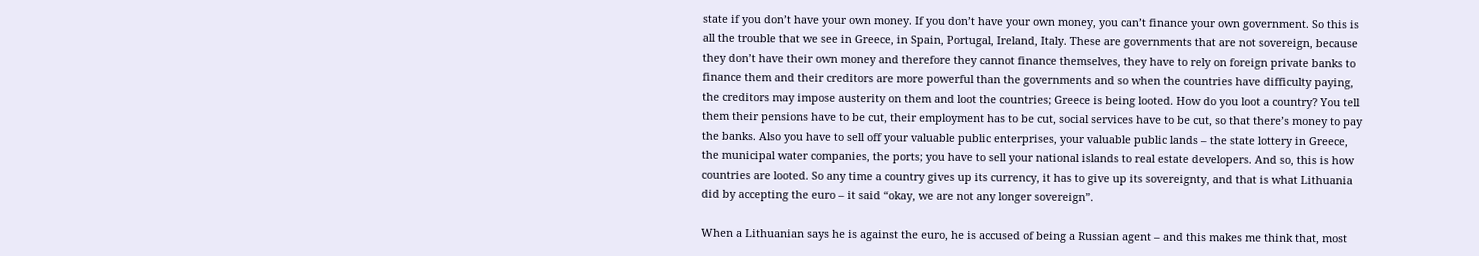state if you don’t have your own money. If you don’t have your own money, you can’t finance your own government. So this is all the trouble that we see in Greece, in Spain, Portugal, Ireland, Italy. These are governments that are not sovereign, because they don’t have their own money and therefore they cannot finance themselves, they have to rely on foreign private banks to finance them and their creditors are more powerful than the governments and so when the countries have difficulty paying, the creditors may impose austerity on them and loot the countries; Greece is being looted. How do you loot a country? You tell them their pensions have to be cut, their employment has to be cut, social services have to be cut, so that there’s money to pay the banks. Also you have to sell off your valuable public enterprises, your valuable public lands – the state lottery in Greece, the municipal water companies, the ports; you have to sell your national islands to real estate developers. And so, this is how countries are looted. So any time a country gives up its currency, it has to give up its sovereignty, and that is what Lithuania did by accepting the euro – it said “okay, we are not any longer sovereign”.

When a Lithuanian says he is against the euro, he is accused of being a Russian agent – and this makes me think that, most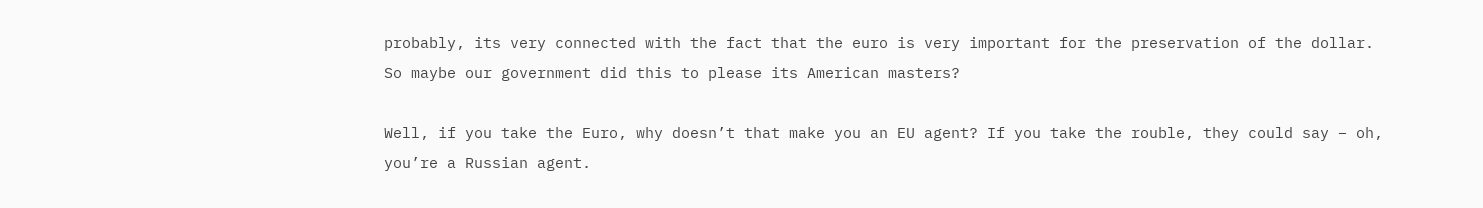probably, its very connected with the fact that the euro is very important for the preservation of the dollar. So maybe our government did this to please its American masters?

Well, if you take the Euro, why doesn’t that make you an EU agent? If you take the rouble, they could say – oh, you’re a Russian agent.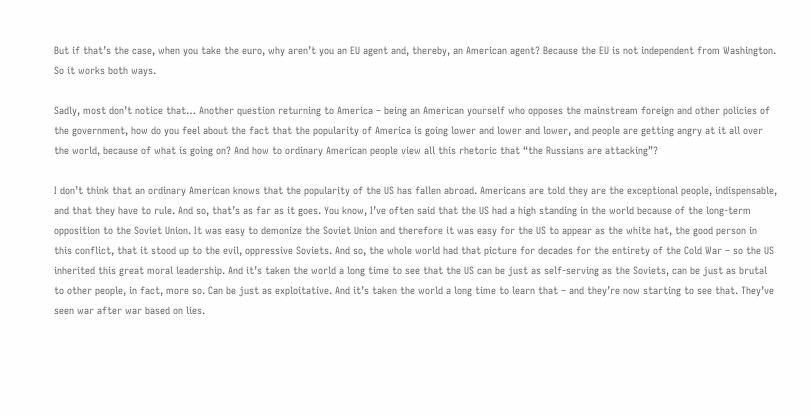But if that’s the case, when you take the euro, why aren’t you an EU agent and, thereby, an American agent? Because the EU is not independent from Washington. So it works both ways.

Sadly, most don’t notice that… Another question returning to America – being an American yourself who opposes the mainstream foreign and other policies of the government, how do you feel about the fact that the popularity of America is going lower and lower and lower, and people are getting angry at it all over the world, because of what is going on? And how to ordinary American people view all this rhetoric that “the Russians are attacking”?

I don’t think that an ordinary American knows that the popularity of the US has fallen abroad. Americans are told they are the exceptional people, indispensable, and that they have to rule. And so, that’s as far as it goes. You know, I’ve often said that the US had a high standing in the world because of the long-term opposition to the Soviet Union. It was easy to demonize the Soviet Union and therefore it was easy for the US to appear as the white hat, the good person in this conflict, that it stood up to the evil, oppressive Soviets. And so, the whole world had that picture for decades for the entirety of the Cold War – so the US inherited this great moral leadership. And it’s taken the world a long time to see that the US can be just as self-serving as the Soviets, can be just as brutal to other people, in fact, more so. Can be just as exploitative. And it’s taken the world a long time to learn that – and they’re now starting to see that. They’ve seen war after war based on lies.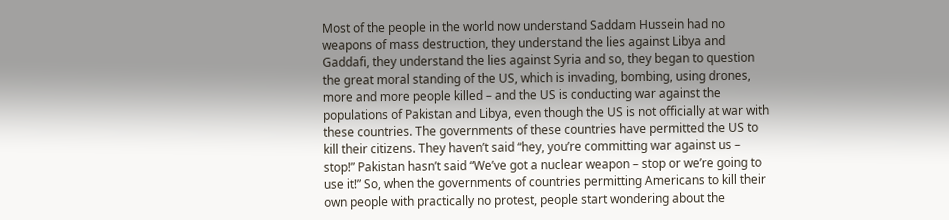Most of the people in the world now understand Saddam Hussein had no weapons of mass destruction, they understand the lies against Libya and Gaddafi, they understand the lies against Syria and so, they began to question the great moral standing of the US, which is invading, bombing, using drones, more and more people killed – and the US is conducting war against the populations of Pakistan and Libya, even though the US is not officially at war with these countries. The governments of these countries have permitted the US to kill their citizens. They haven’t said “hey, you’re committing war against us – stop!” Pakistan hasn’t said “We’ve got a nuclear weapon – stop or we’re going to use it!” So, when the governments of countries permitting Americans to kill their own people with practically no protest, people start wondering about the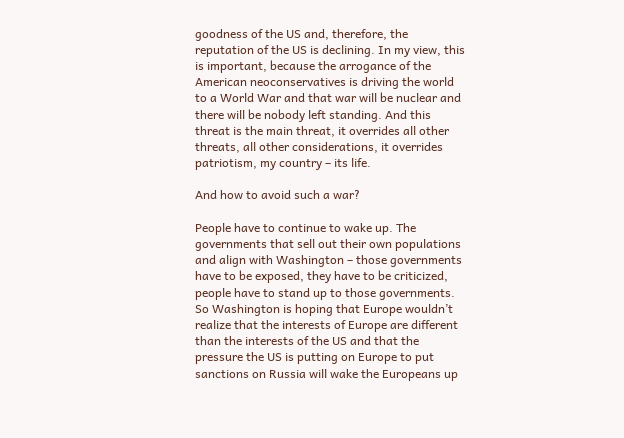goodness of the US and, therefore, the reputation of the US is declining. In my view, this is important, because the arrogance of the American neoconservatives is driving the world to a World War and that war will be nuclear and there will be nobody left standing. And this threat is the main threat, it overrides all other threats, all other considerations, it overrides patriotism, my country – its life.

And how to avoid such a war?

People have to continue to wake up. The governments that sell out their own populations and align with Washington – those governments have to be exposed, they have to be criticized, people have to stand up to those governments. So Washington is hoping that Europe wouldn’t realize that the interests of Europe are different than the interests of the US and that the pressure the US is putting on Europe to put sanctions on Russia will wake the Europeans up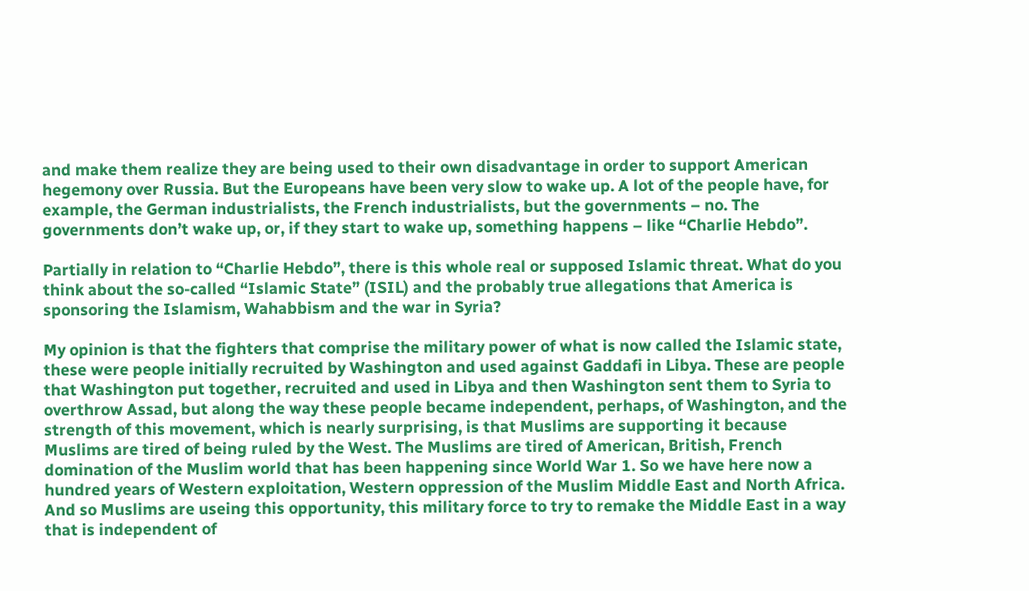and make them realize they are being used to their own disadvantage in order to support American hegemony over Russia. But the Europeans have been very slow to wake up. A lot of the people have, for example, the German industrialists, the French industrialists, but the governments – no. The governments don’t wake up, or, if they start to wake up, something happens – like “Charlie Hebdo”.

Partially in relation to “Charlie Hebdo”, there is this whole real or supposed Islamic threat. What do you think about the so-called “Islamic State” (ISIL) and the probably true allegations that America is sponsoring the Islamism, Wahabbism and the war in Syria?

My opinion is that the fighters that comprise the military power of what is now called the Islamic state, these were people initially recruited by Washington and used against Gaddafi in Libya. These are people that Washington put together, recruited and used in Libya and then Washington sent them to Syria to overthrow Assad, but along the way these people became independent, perhaps, of Washington, and the strength of this movement, which is nearly surprising, is that Muslims are supporting it because Muslims are tired of being ruled by the West. The Muslims are tired of American, British, French domination of the Muslim world that has been happening since World War 1. So we have here now a hundred years of Western exploitation, Western oppression of the Muslim Middle East and North Africa. And so Muslims are useing this opportunity, this military force to try to remake the Middle East in a way that is independent of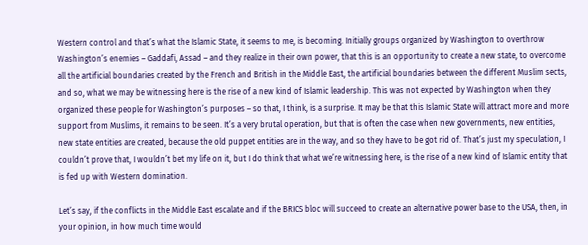Western control and that’s what the Islamic State, it seems to me, is becoming. Initially groups organized by Washington to overthrow Washington’s enemies – Gaddafi, Assad – and they realize in their own power, that this is an opportunity to create a new state, to overcome all the artificial boundaries created by the French and British in the Middle East, the artificial boundaries between the different Muslim sects, and so, what we may be witnessing here is the rise of a new kind of Islamic leadership. This was not expected by Washington when they organized these people for Washington’s purposes – so that, I think, is a surprise. It may be that this Islamic State will attract more and more support from Muslims, it remains to be seen. It’s a very brutal operation, but that is often the case when new governments, new entities, new state entities are created, because the old puppet entities are in the way, and so they have to be got rid of. That’s just my speculation, I couldn’t prove that, I wouldn’t bet my life on it, but I do think that what we’re witnessing here, is the rise of a new kind of Islamic entity that is fed up with Western domination.

Let’s say, if the conflicts in the Middle East escalate and if the BRICS bloc will succeed to create an alternative power base to the USA, then, in your opinion, in how much time would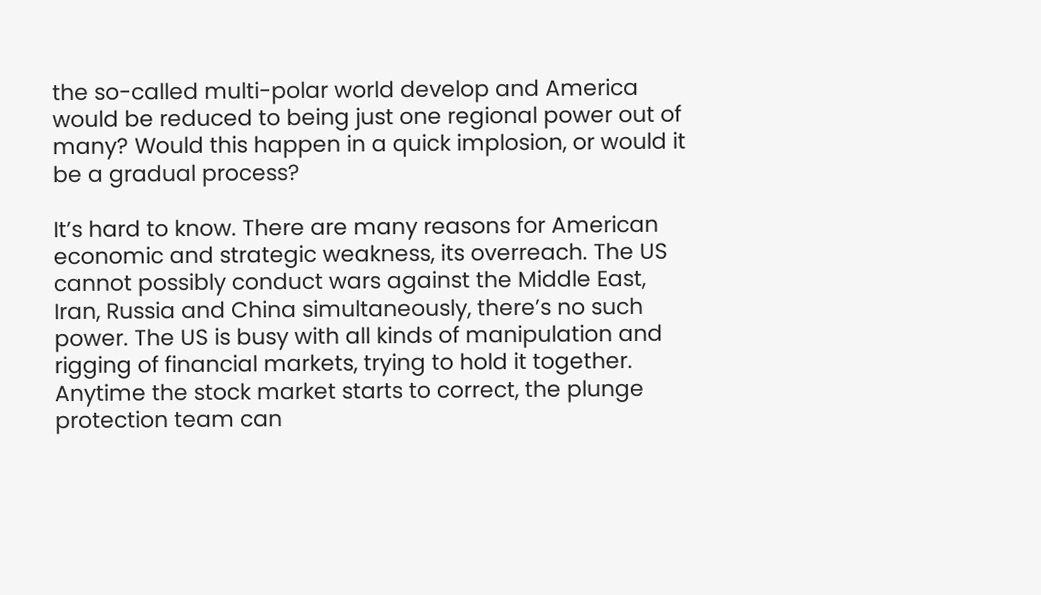the so-called multi-polar world develop and America would be reduced to being just one regional power out of many? Would this happen in a quick implosion, or would it be a gradual process?

It’s hard to know. There are many reasons for American economic and strategic weakness, its overreach. The US cannot possibly conduct wars against the Middle East, Iran, Russia and China simultaneously, there’s no such power. The US is busy with all kinds of manipulation and rigging of financial markets, trying to hold it together. Anytime the stock market starts to correct, the plunge protection team can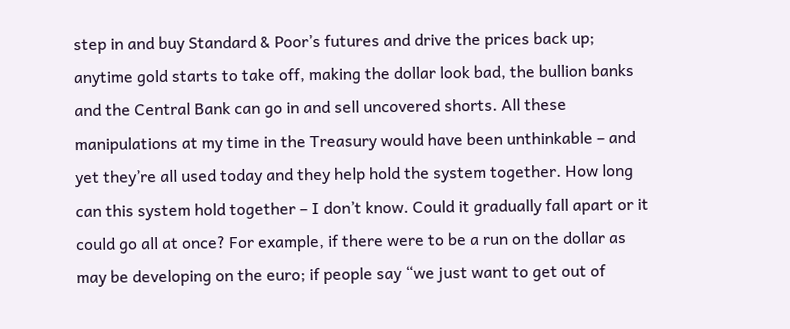step in and buy Standard & Poor’s futures and drive the prices back up; anytime gold starts to take off, making the dollar look bad, the bullion banks and the Central Bank can go in and sell uncovered shorts. All these manipulations at my time in the Treasury would have been unthinkable – and yet they’re all used today and they help hold the system together. How long can this system hold together – I don’t know. Could it gradually fall apart or it could go all at once? For example, if there were to be a run on the dollar as may be developing on the euro; if people say “we just want to get out of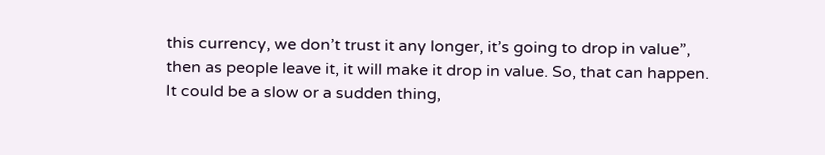this currency, we don’t trust it any longer, it’s going to drop in value”, then as people leave it, it will make it drop in value. So, that can happen. It could be a slow or a sudden thing,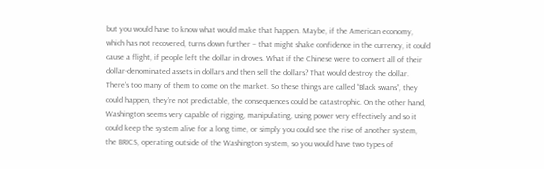but you would have to know what would make that happen. Maybe, if the American economy, which has not recovered, turns down further – that might shake confidence in the currency, it could cause a flight, if people left the dollar in droves. What if the Chinese were to convert all of their dollar-denominated assets in dollars and then sell the dollars? That would destroy the dollar. There’s too many of them to come on the market. So these things are called “Black swans”, they could happen, they’re not predictable, the consequences could be catastrophic. On the other hand, Washington seems very capable of rigging, manipulating, using power very effectively and so it could keep the system alive for a long time, or simply you could see the rise of another system, the BRICS, operating outside of the Washington system, so you would have two types of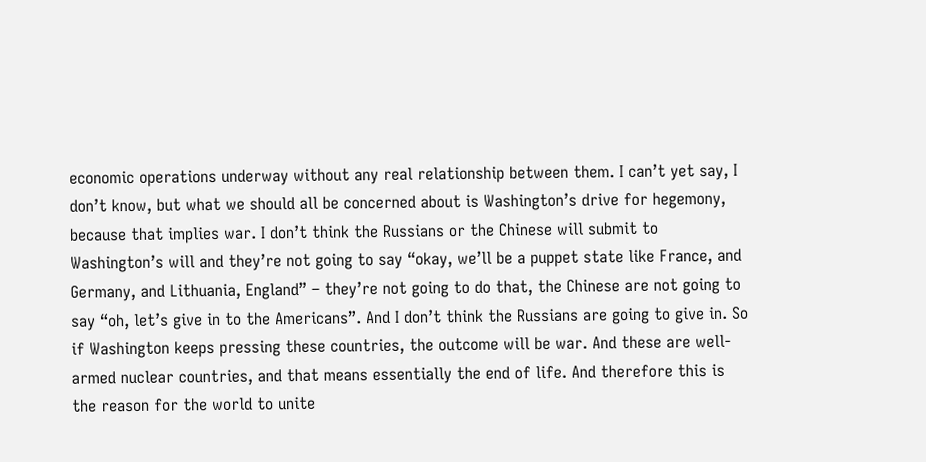economic operations underway without any real relationship between them. I can’t yet say, I don’t know, but what we should all be concerned about is Washington’s drive for hegemony, because that implies war. I don’t think the Russians or the Chinese will submit to Washington’s will and they’re not going to say “okay, we’ll be a puppet state like France, and Germany, and Lithuania, England” – they’re not going to do that, the Chinese are not going to say “oh, let’s give in to the Americans”. And I don’t think the Russians are going to give in. So if Washington keeps pressing these countries, the outcome will be war. And these are well-armed nuclear countries, and that means essentially the end of life. And therefore this is the reason for the world to unite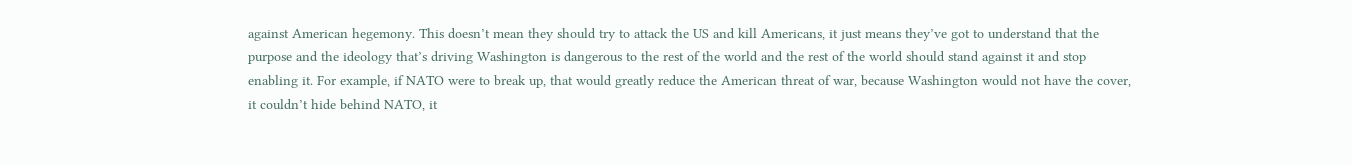against American hegemony. This doesn’t mean they should try to attack the US and kill Americans, it just means they’ve got to understand that the purpose and the ideology that’s driving Washington is dangerous to the rest of the world and the rest of the world should stand against it and stop enabling it. For example, if NATO were to break up, that would greatly reduce the American threat of war, because Washington would not have the cover, it couldn’t hide behind NATO, it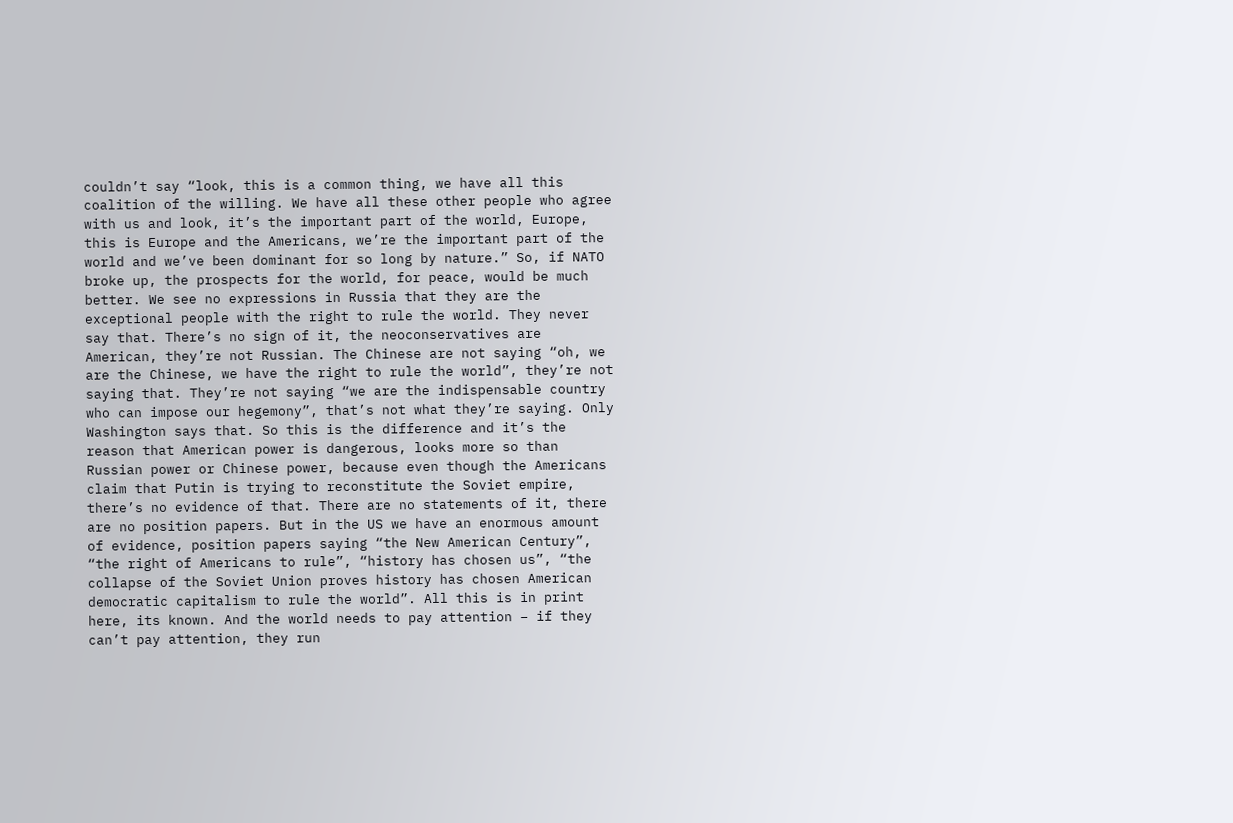couldn’t say “look, this is a common thing, we have all this coalition of the willing. We have all these other people who agree with us and look, it’s the important part of the world, Europe, this is Europe and the Americans, we’re the important part of the world and we’ve been dominant for so long by nature.” So, if NATO broke up, the prospects for the world, for peace, would be much better. We see no expressions in Russia that they are the exceptional people with the right to rule the world. They never say that. There’s no sign of it, the neoconservatives are American, they’re not Russian. The Chinese are not saying “oh, we are the Chinese, we have the right to rule the world”, they’re not saying that. They’re not saying “we are the indispensable country who can impose our hegemony”, that’s not what they’re saying. Only Washington says that. So this is the difference and it’s the reason that American power is dangerous, looks more so than Russian power or Chinese power, because even though the Americans claim that Putin is trying to reconstitute the Soviet empire, there’s no evidence of that. There are no statements of it, there are no position papers. But in the US we have an enormous amount of evidence, position papers saying “the New American Century”, “the right of Americans to rule”, “history has chosen us”, “the collapse of the Soviet Union proves history has chosen American democratic capitalism to rule the world”. All this is in print here, its known. And the world needs to pay attention – if they can’t pay attention, they run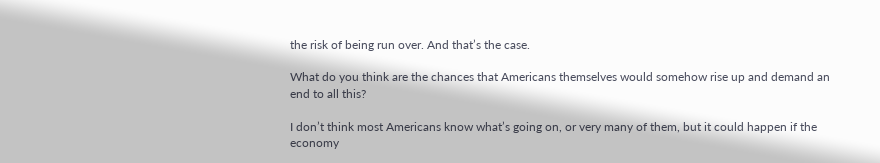the risk of being run over. And that’s the case.

What do you think are the chances that Americans themselves would somehow rise up and demand an end to all this?

I don’t think most Americans know what’s going on, or very many of them, but it could happen if the economy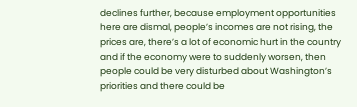declines further, because employment opportunities here are dismal, people’s incomes are not rising, the prices are, there’s a lot of economic hurt in the country and if the economy were to suddenly worsen, then people could be very disturbed about Washington’s priorities and there could be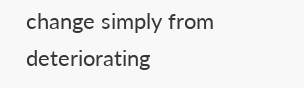change simply from deteriorating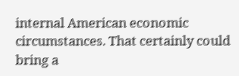internal American economic circumstances. That certainly could bring a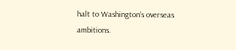halt to Washington’s overseas ambitions.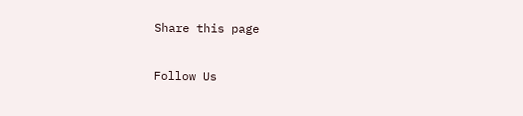Share this page

Follow Us